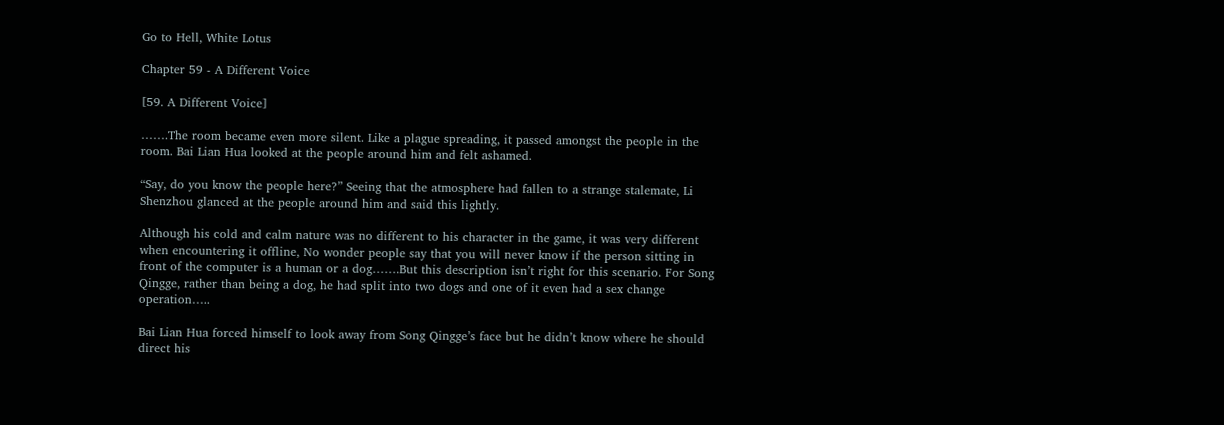Go to Hell, White Lotus

Chapter 59 - A Different Voice

[59. A Different Voice]

…….The room became even more silent. Like a plague spreading, it passed amongst the people in the room. Bai Lian Hua looked at the people around him and felt ashamed.

“Say, do you know the people here?” Seeing that the atmosphere had fallen to a strange stalemate, Li Shenzhou glanced at the people around him and said this lightly.

Although his cold and calm nature was no different to his character in the game, it was very different when encountering it offline, No wonder people say that you will never know if the person sitting in front of the computer is a human or a dog…….But this description isn’t right for this scenario. For Song Qingge, rather than being a dog, he had split into two dogs and one of it even had a sex change operation…..

Bai Lian Hua forced himself to look away from Song Qingge’s face but he didn’t know where he should direct his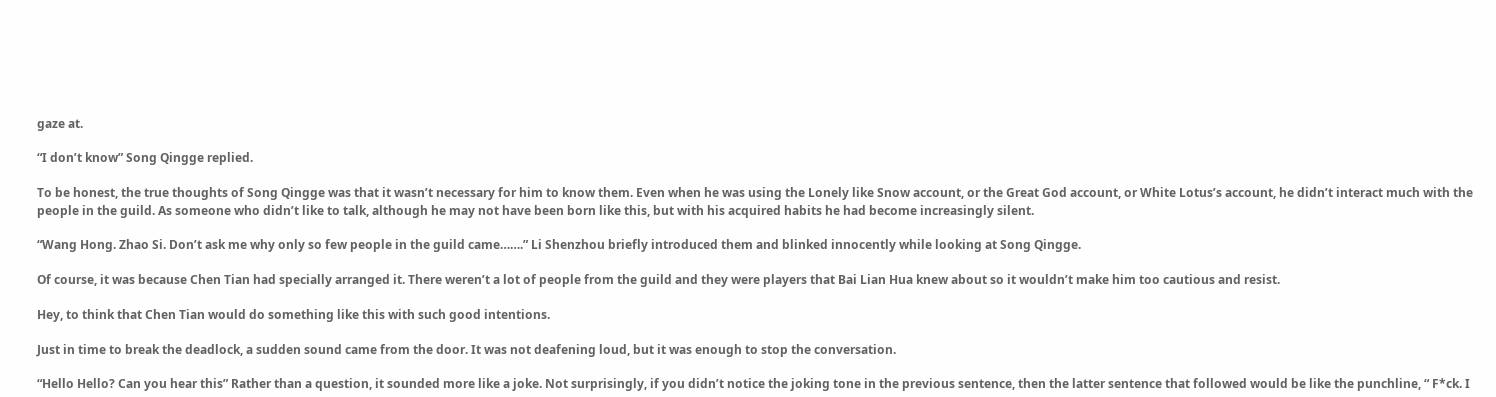gaze at.

“I don’t know” Song Qingge replied.

To be honest, the true thoughts of Song Qingge was that it wasn’t necessary for him to know them. Even when he was using the Lonely like Snow account, or the Great God account, or White Lotus’s account, he didn’t interact much with the people in the guild. As someone who didn’t like to talk, although he may not have been born like this, but with his acquired habits he had become increasingly silent.

“Wang Hong. Zhao Si. Don’t ask me why only so few people in the guild came…….” Li Shenzhou briefly introduced them and blinked innocently while looking at Song Qingge.

Of course, it was because Chen Tian had specially arranged it. There weren’t a lot of people from the guild and they were players that Bai Lian Hua knew about so it wouldn’t make him too cautious and resist.

Hey, to think that Chen Tian would do something like this with such good intentions.

Just in time to break the deadlock, a sudden sound came from the door. It was not deafening loud, but it was enough to stop the conversation.

“Hello Hello? Can you hear this” Rather than a question, it sounded more like a joke. Not surprisingly, if you didn’t notice the joking tone in the previous sentence, then the latter sentence that followed would be like the punchline, “ F*ck. I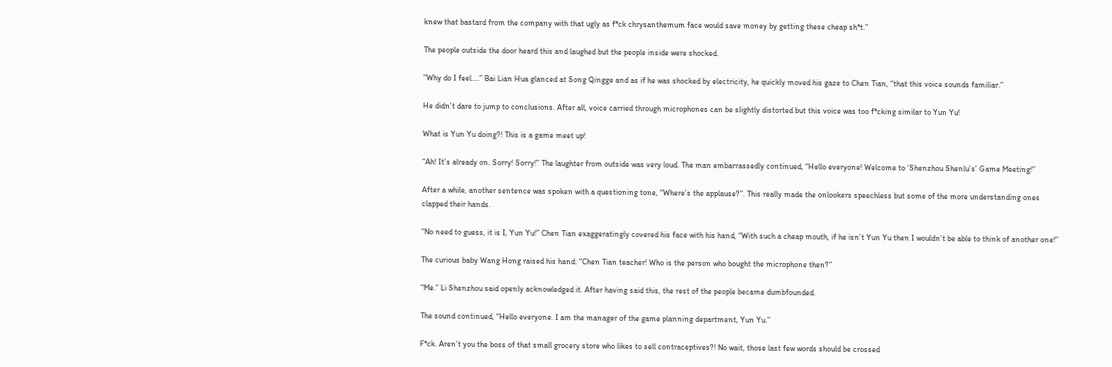knew that bastard from the company with that ugly as f*ck chrysanthemum face would save money by getting these cheap sh*t.”

The people outside the door heard this and laughed but the people inside were shocked.

“Why do I feel….” Bai Lian Hua glanced at Song Qingge and as if he was shocked by electricity, he quickly moved his gaze to Chen Tian, “that this voice sounds familiar.”

He didn’t dare to jump to conclusions. After all, voice carried through microphones can be slightly distorted but this voice was too f*cking similar to Yun Yu!

What is Yun Yu doing?! This is a game meet up!

“Ah! It’s already on. Sorry! Sorry!” The laughter from outside was very loud. The man embarrassedly continued, “Hello everyone! Welcome to ‘Shenzhou Shenlu’s’ Game Meeting!”

After a while, another sentence was spoken with a questioning tone, “Where’s the applause?”. This really made the onlookers speechless but some of the more understanding ones clapped their hands.

“No need to guess, it is I, Yun Yu!” Chen Tian exaggeratingly covered his face with his hand, “With such a cheap mouth, if he isn’t Yun Yu then I wouldn’t be able to think of another one!”

The curious baby Wang Hong raised his hand: “Chen Tian teacher! Who is the person who bought the microphone then?”

“Me.” Li Shenzhou said openly acknowledged it. After having said this, the rest of the people became dumbfounded.

The sound continued, “Hello everyone. I am the manager of the game planning department, Yun Yu.”

F*ck. Aren’t you the boss of that small grocery store who likes to sell contraceptives?! No wait, those last few words should be crossed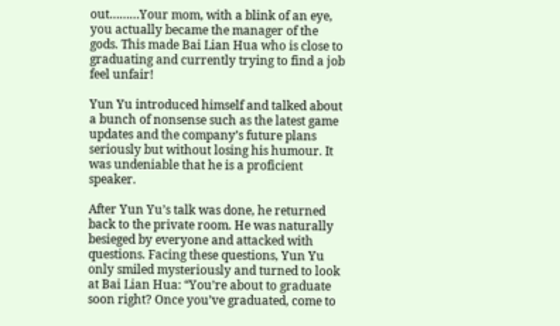out………Your mom, with a blink of an eye, you actually became the manager of the gods. This made Bai Lian Hua who is close to graduating and currently trying to find a job feel unfair!

Yun Yu introduced himself and talked about a bunch of nonsense such as the latest game updates and the company’s future plans seriously but without losing his humour. It was undeniable that he is a proficient speaker.

After Yun Yu’s talk was done, he returned back to the private room. He was naturally besieged by everyone and attacked with questions. Facing these questions, Yun Yu only smiled mysteriously and turned to look at Bai Lian Hua: “You’re about to graduate soon right? Once you’ve graduated, come to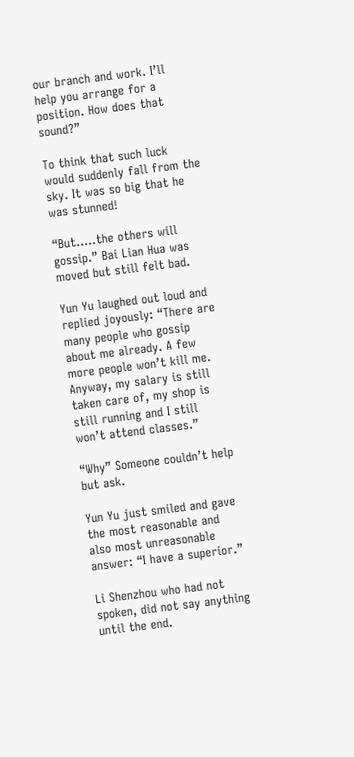our branch and work. I’ll help you arrange for a position. How does that sound?”

To think that such luck would suddenly fall from the sky. It was so big that he was stunned!

“But…..the others will gossip.” Bai Lian Hua was moved but still felt bad.

Yun Yu laughed out loud and replied joyously: “There are many people who gossip about me already. A few more people won’t kill me. Anyway, my salary is still taken care of, my shop is still running and I still won’t attend classes.”

“Why” Someone couldn’t help but ask.

Yun Yu just smiled and gave the most reasonable and also most unreasonable answer: “I have a superior.”

Li Shenzhou who had not spoken, did not say anything until the end.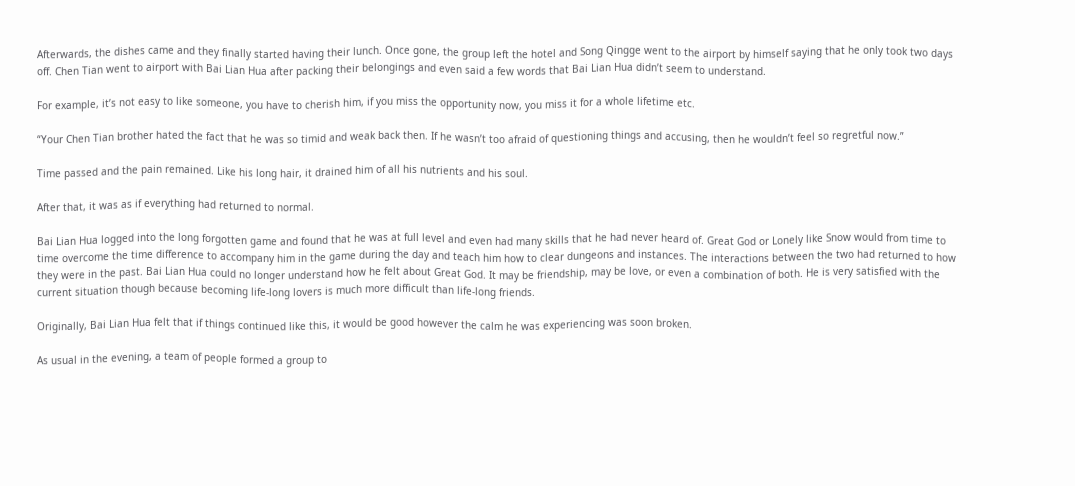Afterwards, the dishes came and they finally started having their lunch. Once gone, the group left the hotel and Song Qingge went to the airport by himself saying that he only took two days off. Chen Tian went to airport with Bai Lian Hua after packing their belongings and even said a few words that Bai Lian Hua didn’t seem to understand.

For example, it’s not easy to like someone, you have to cherish him, if you miss the opportunity now, you miss it for a whole lifetime etc.

“Your Chen Tian brother hated the fact that he was so timid and weak back then. If he wasn’t too afraid of questioning things and accusing, then he wouldn’t feel so regretful now.”

Time passed and the pain remained. Like his long hair, it drained him of all his nutrients and his soul.

After that, it was as if everything had returned to normal.

Bai Lian Hua logged into the long forgotten game and found that he was at full level and even had many skills that he had never heard of. Great God or Lonely like Snow would from time to time overcome the time difference to accompany him in the game during the day and teach him how to clear dungeons and instances. The interactions between the two had returned to how they were in the past. Bai Lian Hua could no longer understand how he felt about Great God. It may be friendship, may be love, or even a combination of both. He is very satisfied with the current situation though because becoming life-long lovers is much more difficult than life-long friends.

Originally, Bai Lian Hua felt that if things continued like this, it would be good however the calm he was experiencing was soon broken.

As usual in the evening, a team of people formed a group to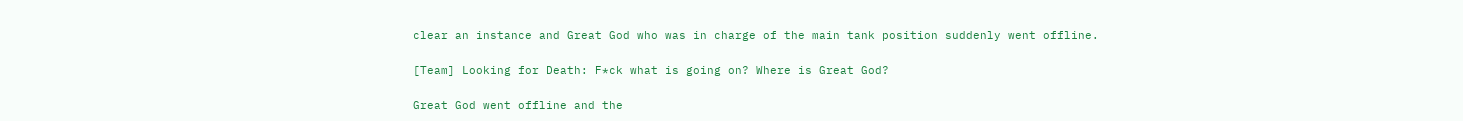clear an instance and Great God who was in charge of the main tank position suddenly went offline.

[Team] Looking for Death: F*ck what is going on? Where is Great God?

Great God went offline and the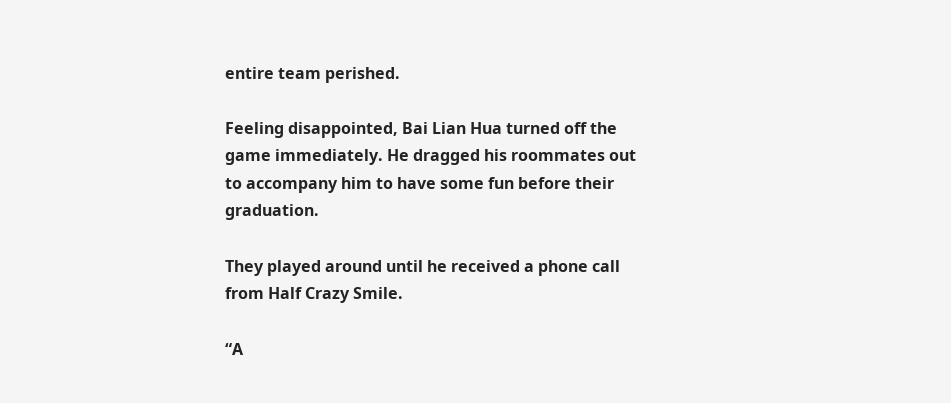entire team perished.

Feeling disappointed, Bai Lian Hua turned off the game immediately. He dragged his roommates out to accompany him to have some fun before their graduation.

They played around until he received a phone call from Half Crazy Smile.

“A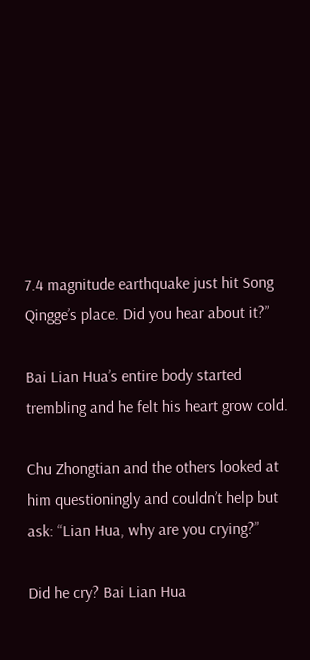7.4 magnitude earthquake just hit Song Qingge’s place. Did you hear about it?”

Bai Lian Hua’s entire body started trembling and he felt his heart grow cold.

Chu Zhongtian and the others looked at him questioningly and couldn’t help but ask: “Lian Hua, why are you crying?”

Did he cry? Bai Lian Hua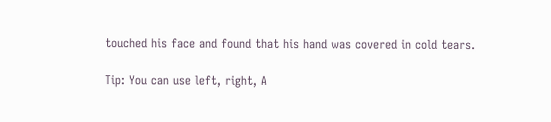touched his face and found that his hand was covered in cold tears.

Tip: You can use left, right, A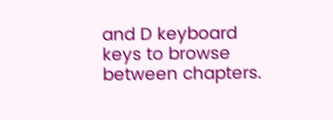and D keyboard keys to browse between chapters.